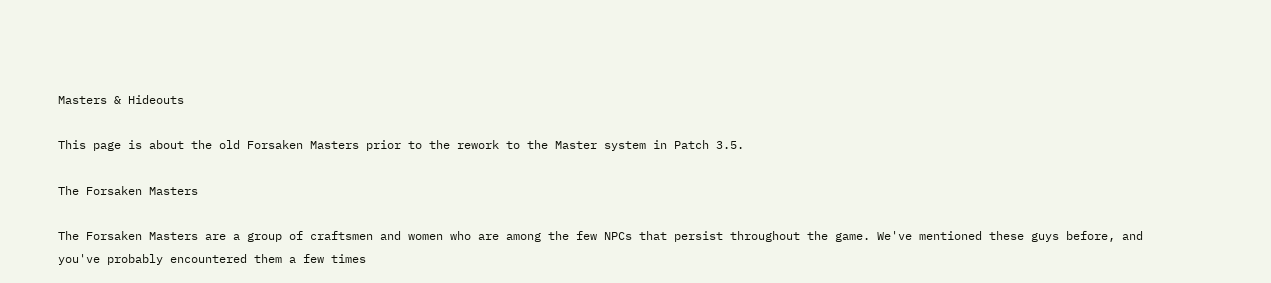Masters & Hideouts

This page is about the old Forsaken Masters prior to the rework to the Master system in Patch 3.5.

The Forsaken Masters

The Forsaken Masters are a group of craftsmen and women who are among the few NPCs that persist throughout the game. We've mentioned these guys before, and you've probably encountered them a few times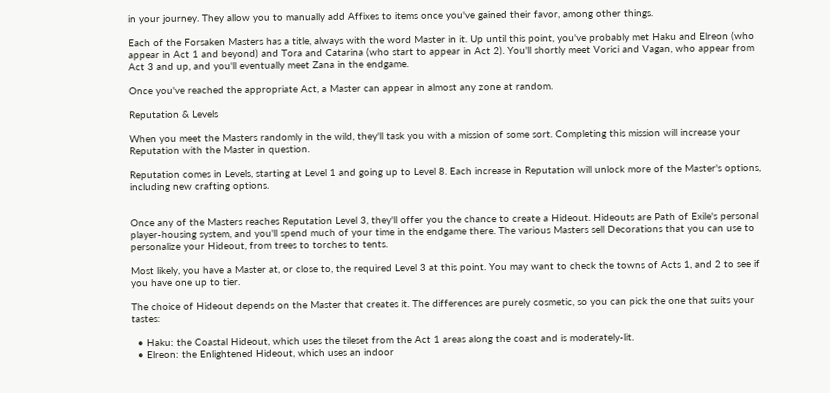in your journey. They allow you to manually add Affixes to items once you've gained their favor, among other things.

Each of the Forsaken Masters has a title, always with the word Master in it. Up until this point, you've probably met Haku and Elreon (who appear in Act 1 and beyond) and Tora and Catarina (who start to appear in Act 2). You'll shortly meet Vorici and Vagan, who appear from Act 3 and up, and you'll eventually meet Zana in the endgame.

Once you've reached the appropriate Act, a Master can appear in almost any zone at random.

Reputation & Levels

When you meet the Masters randomly in the wild, they'll task you with a mission of some sort. Completing this mission will increase your Reputation with the Master in question.

Reputation comes in Levels, starting at Level 1 and going up to Level 8. Each increase in Reputation will unlock more of the Master's options, including new crafting options.


Once any of the Masters reaches Reputation Level 3, they'll offer you the chance to create a Hideout. Hideouts are Path of Exile's personal player-housing system, and you'll spend much of your time in the endgame there. The various Masters sell Decorations that you can use to personalize your Hideout, from trees to torches to tents.

Most likely, you have a Master at, or close to, the required Level 3 at this point. You may want to check the towns of Acts 1, and 2 to see if you have one up to tier.

The choice of Hideout depends on the Master that creates it. The differences are purely cosmetic, so you can pick the one that suits your tastes:

  • Haku: the Coastal Hideout, which uses the tileset from the Act 1 areas along the coast and is moderately-lit.
  • Elreon: the Enlightened Hideout, which uses an indoor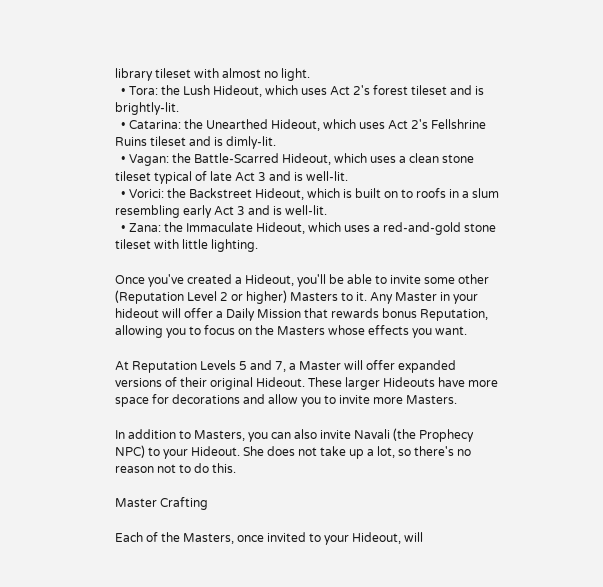library tileset with almost no light.
  • Tora: the Lush Hideout, which uses Act 2's forest tileset and is brightly-lit.
  • Catarina: the Unearthed Hideout, which uses Act 2's Fellshrine Ruins tileset and is dimly-lit.
  • Vagan: the Battle-Scarred Hideout, which uses a clean stone tileset typical of late Act 3 and is well-lit.
  • Vorici: the Backstreet Hideout, which is built on to roofs in a slum resembling early Act 3 and is well-lit.
  • Zana: the Immaculate Hideout, which uses a red-and-gold stone tileset with little lighting.

Once you've created a Hideout, you'll be able to invite some other (Reputation Level 2 or higher) Masters to it. Any Master in your hideout will offer a Daily Mission that rewards bonus Reputation, allowing you to focus on the Masters whose effects you want.

At Reputation Levels 5 and 7, a Master will offer expanded versions of their original Hideout. These larger Hideouts have more space for decorations and allow you to invite more Masters.

In addition to Masters, you can also invite Navali (the Prophecy NPC) to your Hideout. She does not take up a lot, so there's no reason not to do this.

Master Crafting

Each of the Masters, once invited to your Hideout, will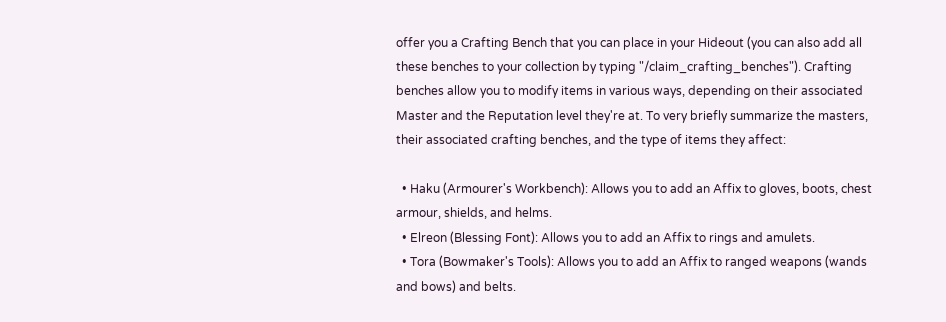offer you a Crafting Bench that you can place in your Hideout (you can also add all these benches to your collection by typing "/claim_crafting_benches"). Crafting benches allow you to modify items in various ways, depending on their associated Master and the Reputation level they're at. To very briefly summarize the masters, their associated crafting benches, and the type of items they affect:

  • Haku (Armourer's Workbench): Allows you to add an Affix to gloves, boots, chest armour, shields, and helms.
  • Elreon (Blessing Font): Allows you to add an Affix to rings and amulets.
  • Tora (Bowmaker's Tools): Allows you to add an Affix to ranged weapons (wands and bows) and belts.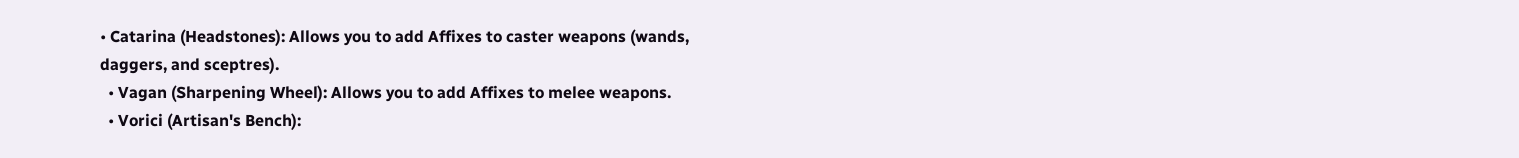• Catarina (Headstones): Allows you to add Affixes to caster weapons (wands, daggers, and sceptres).
  • Vagan (Sharpening Wheel): Allows you to add Affixes to melee weapons.
  • Vorici (Artisan's Bench):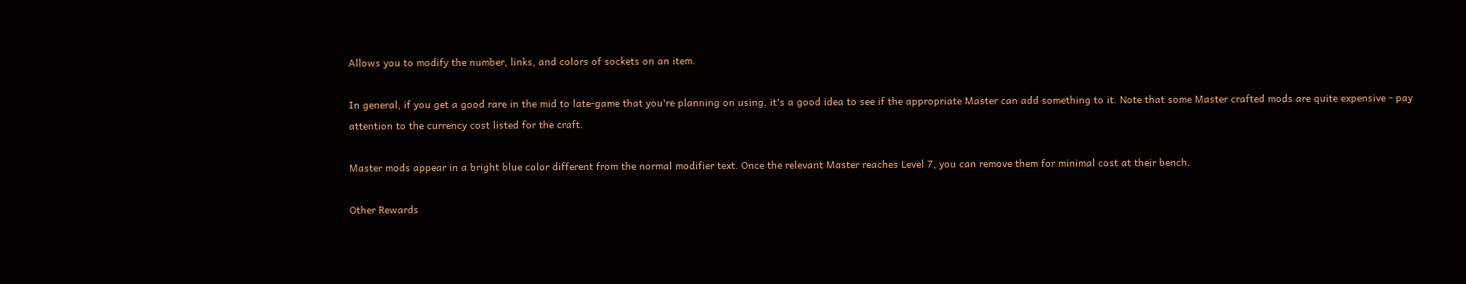Allows you to modify the number, links, and colors of sockets on an item.

In general, if you get a good rare in the mid to late-game that you're planning on using, it's a good idea to see if the appropriate Master can add something to it. Note that some Master crafted mods are quite expensive - pay attention to the currency cost listed for the craft.

Master mods appear in a bright blue color different from the normal modifier text. Once the relevant Master reaches Level 7, you can remove them for minimal cost at their bench.

Other Rewards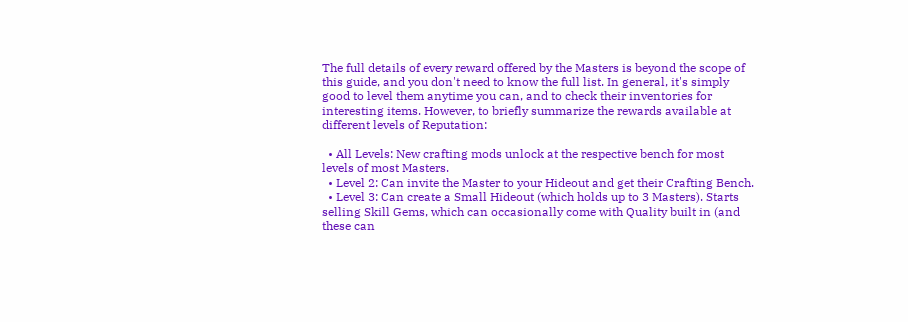The full details of every reward offered by the Masters is beyond the scope of this guide, and you don't need to know the full list. In general, it's simply good to level them anytime you can, and to check their inventories for interesting items. However, to briefly summarize the rewards available at different levels of Reputation:

  • All Levels: New crafting mods unlock at the respective bench for most levels of most Masters.
  • Level 2: Can invite the Master to your Hideout and get their Crafting Bench.
  • Level 3: Can create a Small Hideout (which holds up to 3 Masters). Starts selling Skill Gems, which can occasionally come with Quality built in (and these can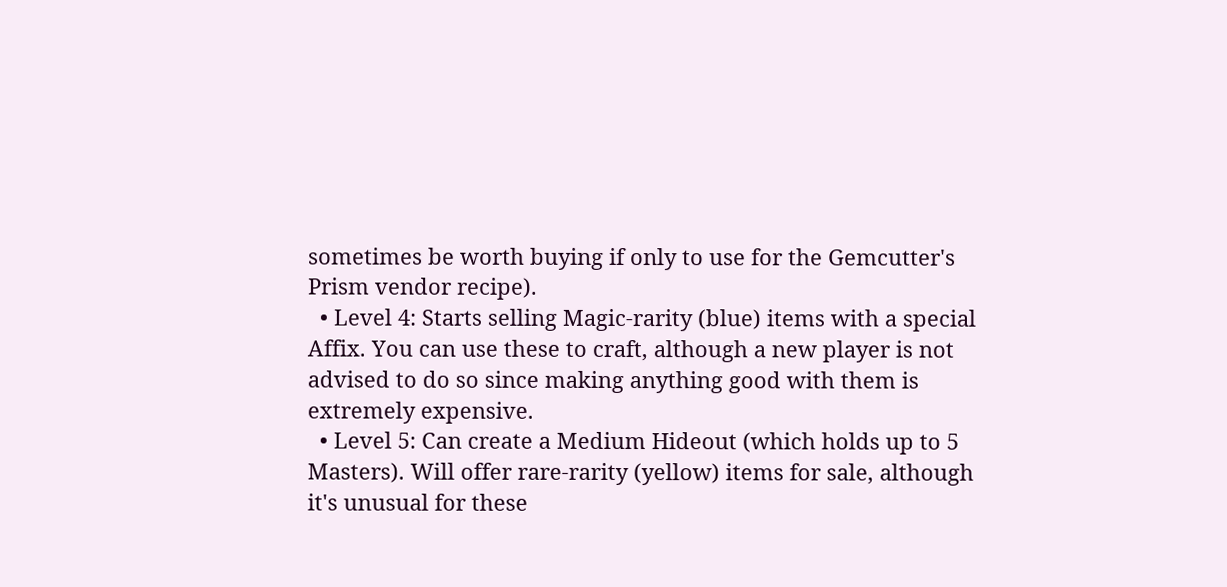sometimes be worth buying if only to use for the Gemcutter's Prism vendor recipe).
  • Level 4: Starts selling Magic-rarity (blue) items with a special Affix. You can use these to craft, although a new player is not advised to do so since making anything good with them is extremely expensive.
  • Level 5: Can create a Medium Hideout (which holds up to 5 Masters). Will offer rare-rarity (yellow) items for sale, although it's unusual for these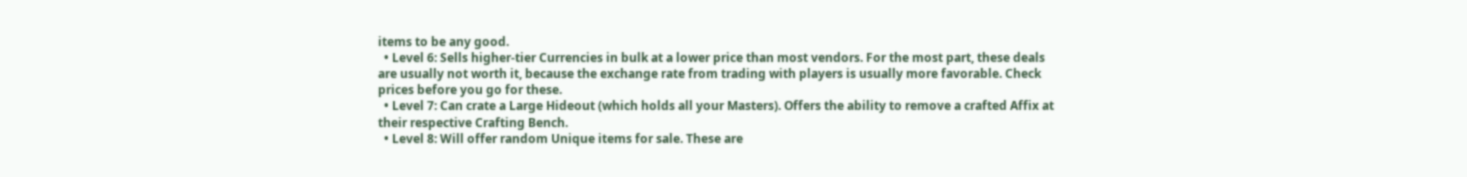items to be any good.
  • Level 6: Sells higher-tier Currencies in bulk at a lower price than most vendors. For the most part, these deals are usually not worth it, because the exchange rate from trading with players is usually more favorable. Check prices before you go for these.
  • Level 7: Can crate a Large Hideout (which holds all your Masters). Offers the ability to remove a crafted Affix at their respective Crafting Bench.
  • Level 8: Will offer random Unique items for sale. These are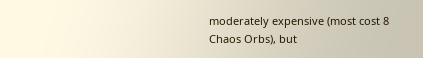moderately expensive (most cost 8 Chaos Orbs), but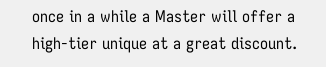once in a while a Master will offer a high-tier unique at a great discount.